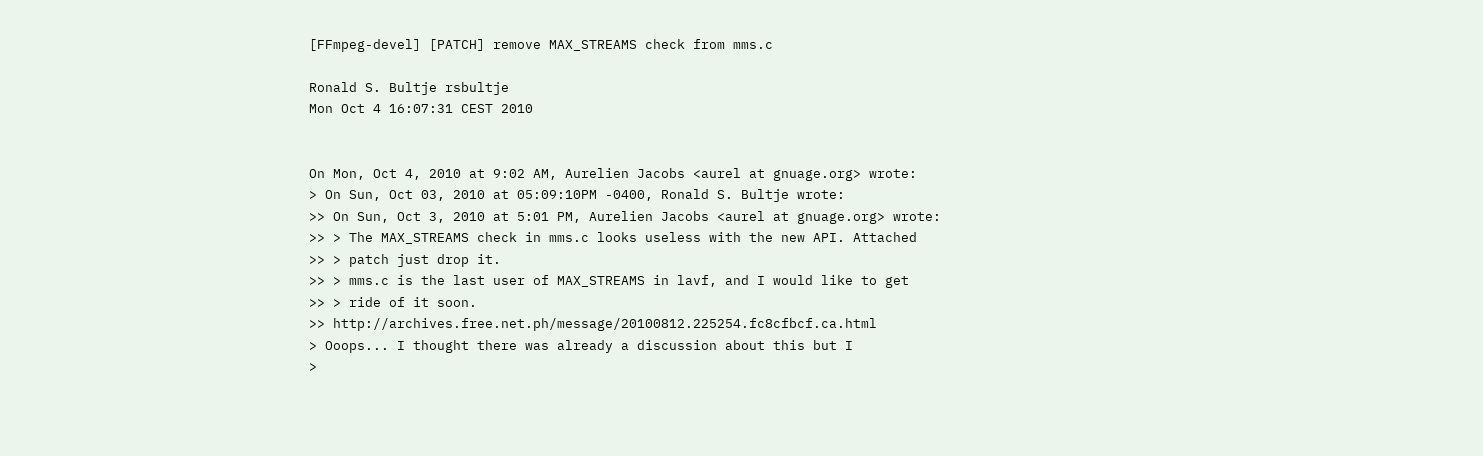[FFmpeg-devel] [PATCH] remove MAX_STREAMS check from mms.c

Ronald S. Bultje rsbultje
Mon Oct 4 16:07:31 CEST 2010


On Mon, Oct 4, 2010 at 9:02 AM, Aurelien Jacobs <aurel at gnuage.org> wrote:
> On Sun, Oct 03, 2010 at 05:09:10PM -0400, Ronald S. Bultje wrote:
>> On Sun, Oct 3, 2010 at 5:01 PM, Aurelien Jacobs <aurel at gnuage.org> wrote:
>> > The MAX_STREAMS check in mms.c looks useless with the new API. Attached
>> > patch just drop it.
>> > mms.c is the last user of MAX_STREAMS in lavf, and I would like to get
>> > ride of it soon.
>> http://archives.free.net.ph/message/20100812.225254.fc8cfbcf.ca.html
> Ooops... I thought there was already a discussion about this but I
>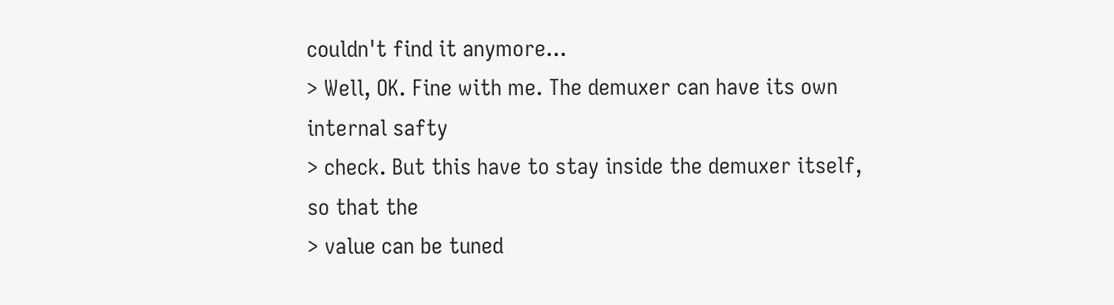couldn't find it anymore...
> Well, OK. Fine with me. The demuxer can have its own internal safty
> check. But this have to stay inside the demuxer itself, so that the
> value can be tuned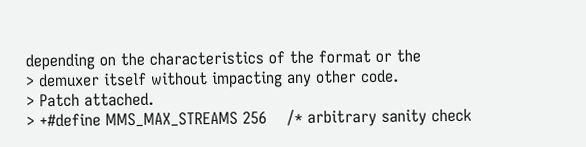depending on the characteristics of the format or the
> demuxer itself without impacting any other code.
> Patch attached.
> +#define MMS_MAX_STREAMS 256    /* arbitrary sanity check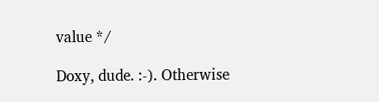value */

Doxy, dude. :-). Otherwise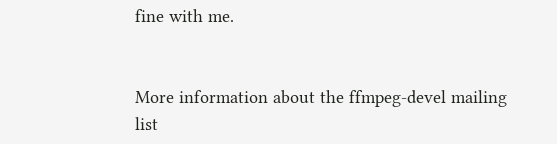fine with me.


More information about the ffmpeg-devel mailing list